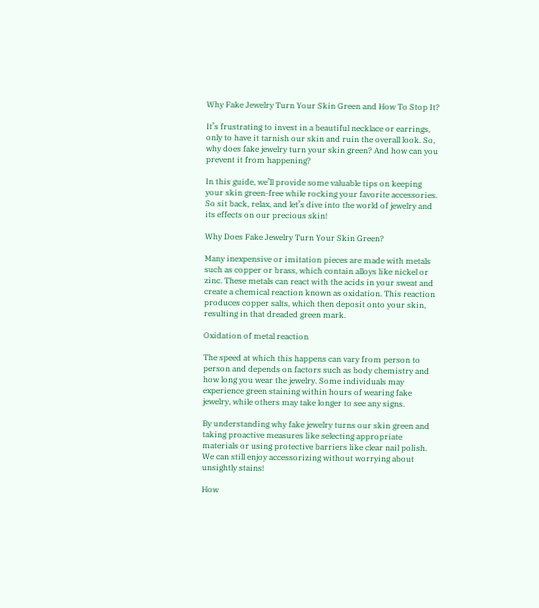Why Fake Jewelry Turn Your Skin Green and How To Stop It?

It’s frustrating to invest in a beautiful necklace or earrings, only to have it tarnish our skin and ruin the overall look. So, why does fake jewelry turn your skin green? And how can you prevent it from happening?

In this guide, we’ll provide some valuable tips on keeping your skin green-free while rocking your favorite accessories. So sit back, relax, and let’s dive into the world of jewelry and its effects on our precious skin!

Why Does Fake Jewelry Turn Your Skin Green?

Many inexpensive or imitation pieces are made with metals such as copper or brass, which contain alloys like nickel or zinc. These metals can react with the acids in your sweat and create a chemical reaction known as oxidation. This reaction produces copper salts, which then deposit onto your skin, resulting in that dreaded green mark.

Oxidation of metal reaction

The speed at which this happens can vary from person to person and depends on factors such as body chemistry and how long you wear the jewelry. Some individuals may experience green staining within hours of wearing fake jewelry, while others may take longer to see any signs.

By understanding why fake jewelry turns our skin green and taking proactive measures like selecting appropriate materials or using protective barriers like clear nail polish. We can still enjoy accessorizing without worrying about unsightly stains!

How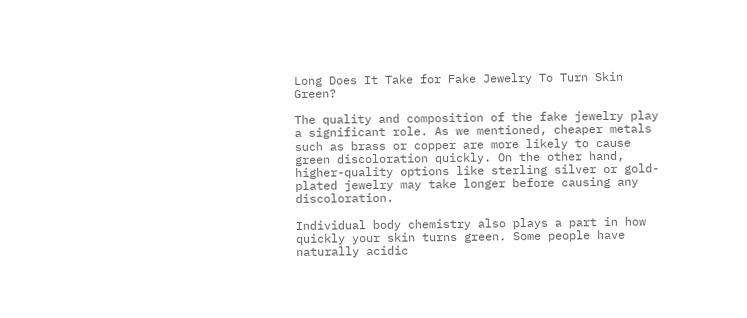Long Does It Take for Fake Jewelry To Turn Skin Green?

The quality and composition of the fake jewelry play a significant role. As we mentioned, cheaper metals such as brass or copper are more likely to cause green discoloration quickly. On the other hand, higher-quality options like sterling silver or gold-plated jewelry may take longer before causing any discoloration.

Individual body chemistry also plays a part in how quickly your skin turns green. Some people have naturally acidic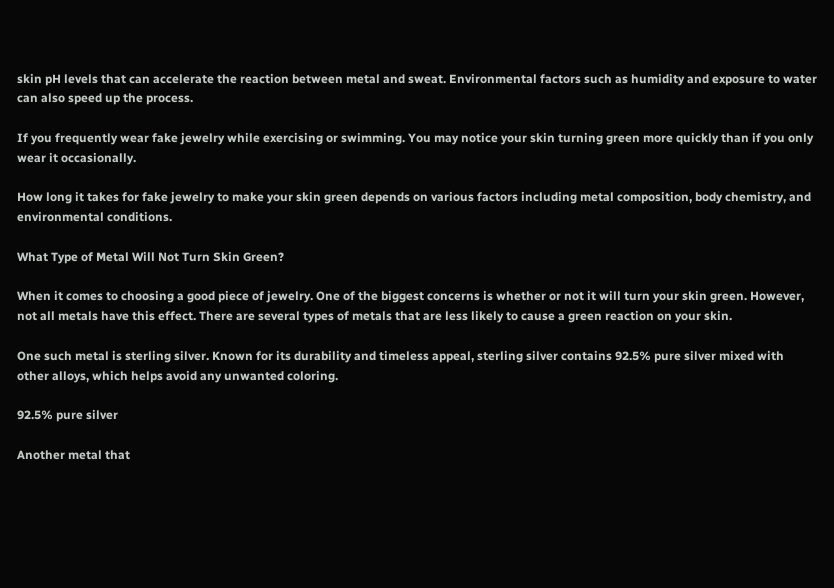skin pH levels that can accelerate the reaction between metal and sweat. Environmental factors such as humidity and exposure to water can also speed up the process.

If you frequently wear fake jewelry while exercising or swimming. You may notice your skin turning green more quickly than if you only wear it occasionally.

How long it takes for fake jewelry to make your skin green depends on various factors including metal composition, body chemistry, and environmental conditions.

What Type of Metal Will Not Turn Skin Green?

When it comes to choosing a good piece of jewelry. One of the biggest concerns is whether or not it will turn your skin green. However, not all metals have this effect. There are several types of metals that are less likely to cause a green reaction on your skin.

One such metal is sterling silver. Known for its durability and timeless appeal, sterling silver contains 92.5% pure silver mixed with other alloys, which helps avoid any unwanted coloring.

92.5% pure silver

Another metal that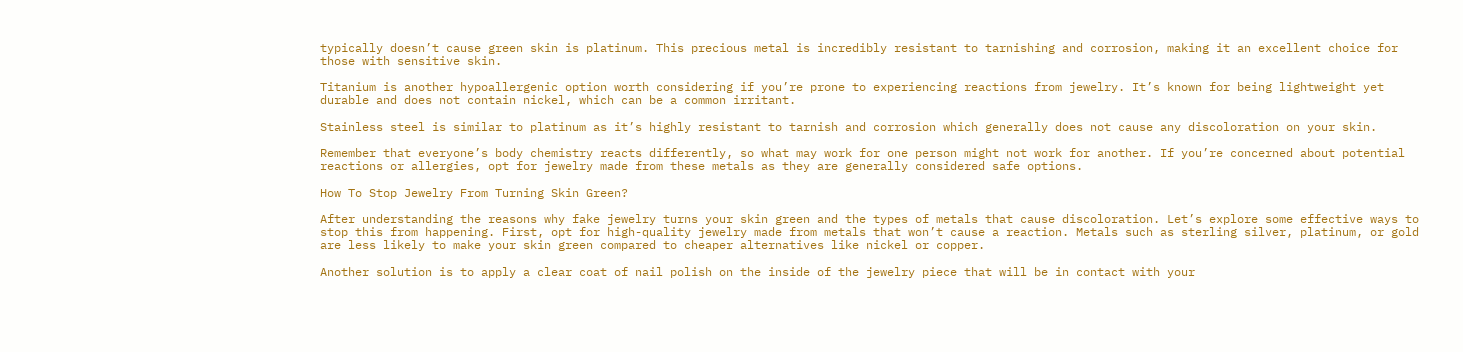typically doesn’t cause green skin is platinum. This precious metal is incredibly resistant to tarnishing and corrosion, making it an excellent choice for those with sensitive skin.

Titanium is another hypoallergenic option worth considering if you’re prone to experiencing reactions from jewelry. It’s known for being lightweight yet durable and does not contain nickel, which can be a common irritant.

Stainless steel is similar to platinum as it’s highly resistant to tarnish and corrosion which generally does not cause any discoloration on your skin.

Remember that everyone’s body chemistry reacts differently, so what may work for one person might not work for another. If you’re concerned about potential reactions or allergies, opt for jewelry made from these metals as they are generally considered safe options.

How To Stop Jewelry From Turning Skin Green?

After understanding the reasons why fake jewelry turns your skin green and the types of metals that cause discoloration. Let’s explore some effective ways to stop this from happening. First, opt for high-quality jewelry made from metals that won’t cause a reaction. Metals such as sterling silver, platinum, or gold are less likely to make your skin green compared to cheaper alternatives like nickel or copper.

Another solution is to apply a clear coat of nail polish on the inside of the jewelry piece that will be in contact with your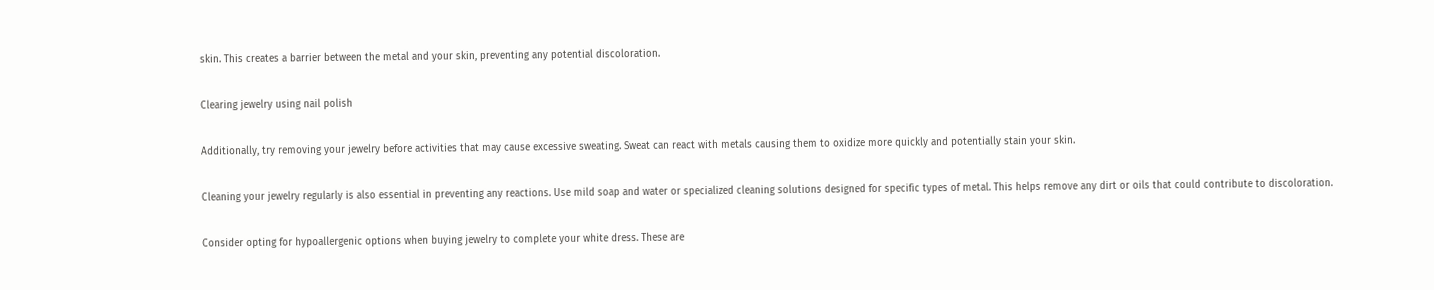skin. This creates a barrier between the metal and your skin, preventing any potential discoloration.

Clearing jewelry using nail polish

Additionally, try removing your jewelry before activities that may cause excessive sweating. Sweat can react with metals causing them to oxidize more quickly and potentially stain your skin.

Cleaning your jewelry regularly is also essential in preventing any reactions. Use mild soap and water or specialized cleaning solutions designed for specific types of metal. This helps remove any dirt or oils that could contribute to discoloration.

Consider opting for hypoallergenic options when buying jewelry to complete your white dress. These are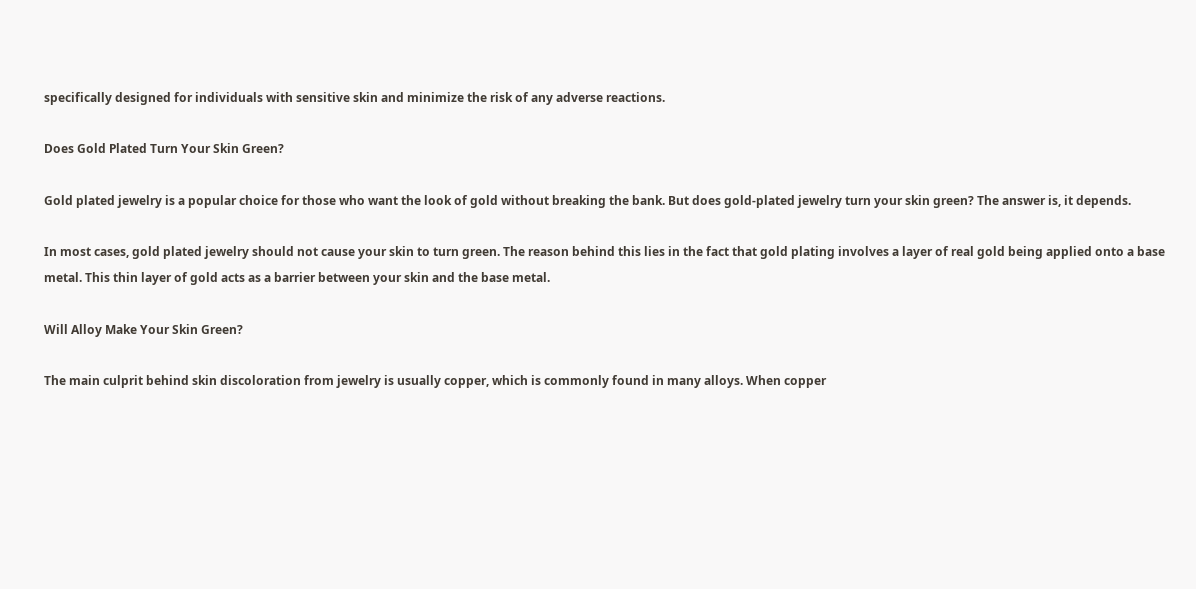specifically designed for individuals with sensitive skin and minimize the risk of any adverse reactions.

Does Gold Plated Turn Your Skin Green?

Gold plated jewelry is a popular choice for those who want the look of gold without breaking the bank. But does gold-plated jewelry turn your skin green? The answer is, it depends.

In most cases, gold plated jewelry should not cause your skin to turn green. The reason behind this lies in the fact that gold plating involves a layer of real gold being applied onto a base metal. This thin layer of gold acts as a barrier between your skin and the base metal.

Will Alloy Make Your Skin Green?

The main culprit behind skin discoloration from jewelry is usually copper, which is commonly found in many alloys. When copper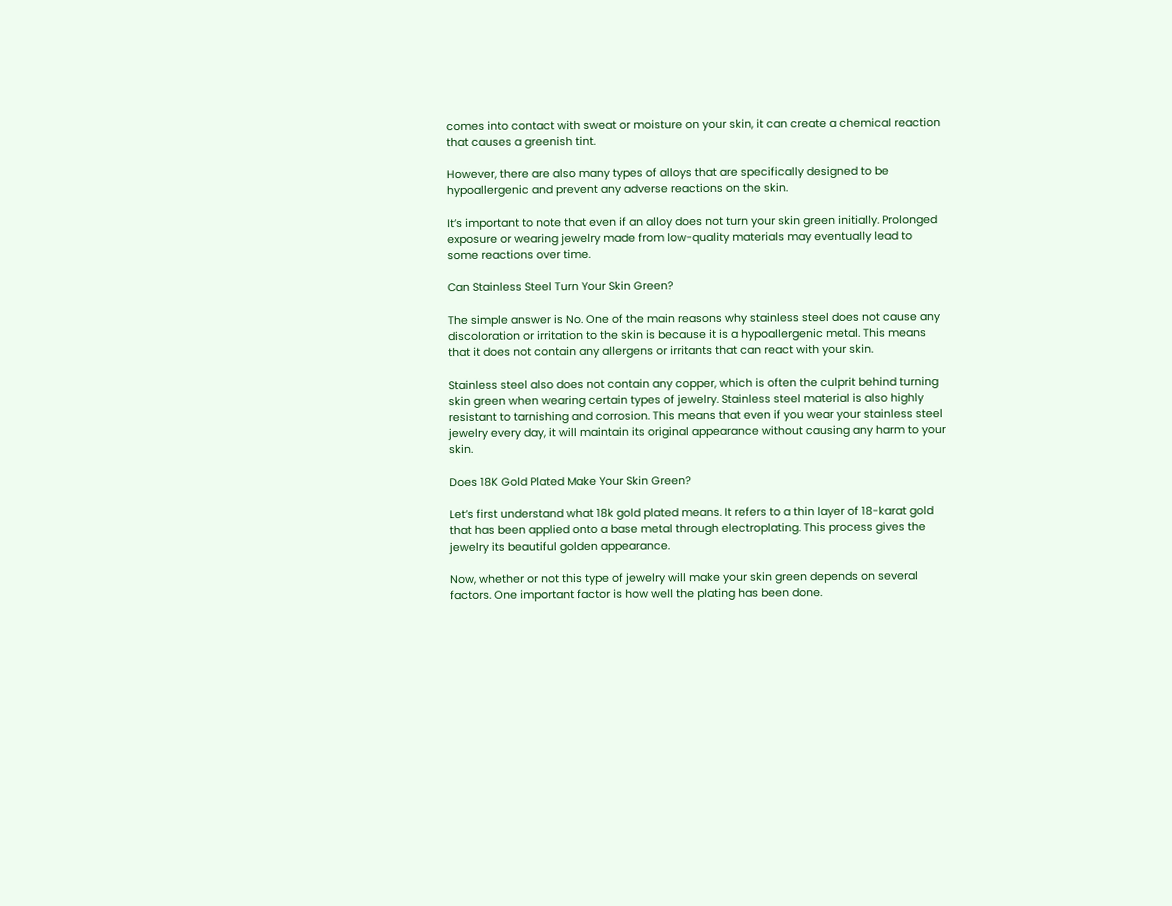comes into contact with sweat or moisture on your skin, it can create a chemical reaction that causes a greenish tint.

However, there are also many types of alloys that are specifically designed to be hypoallergenic and prevent any adverse reactions on the skin.

It’s important to note that even if an alloy does not turn your skin green initially. Prolonged exposure or wearing jewelry made from low-quality materials may eventually lead to some reactions over time.

Can Stainless Steel Turn Your Skin Green?

The simple answer is No. One of the main reasons why stainless steel does not cause any discoloration or irritation to the skin is because it is a hypoallergenic metal. This means that it does not contain any allergens or irritants that can react with your skin.

Stainless steel also does not contain any copper, which is often the culprit behind turning skin green when wearing certain types of jewelry. Stainless steel material is also highly resistant to tarnishing and corrosion. This means that even if you wear your stainless steel jewelry every day, it will maintain its original appearance without causing any harm to your skin.

Does 18K Gold Plated Make Your Skin Green?

Let’s first understand what 18k gold plated means. It refers to a thin layer of 18-karat gold that has been applied onto a base metal through electroplating. This process gives the jewelry its beautiful golden appearance.

Now, whether or not this type of jewelry will make your skin green depends on several factors. One important factor is how well the plating has been done.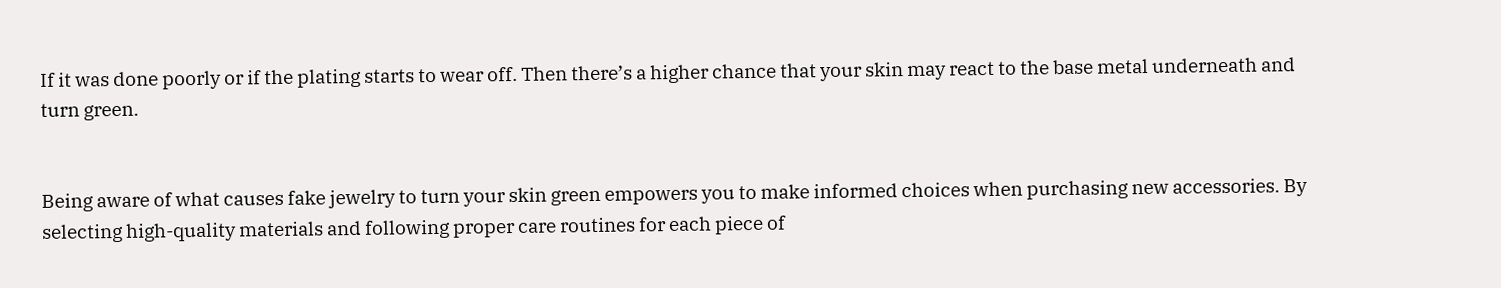If it was done poorly or if the plating starts to wear off. Then there’s a higher chance that your skin may react to the base metal underneath and turn green.


Being aware of what causes fake jewelry to turn your skin green empowers you to make informed choices when purchasing new accessories. By selecting high-quality materials and following proper care routines for each piece of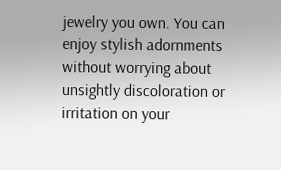jewelry you own. You can enjoy stylish adornments without worrying about unsightly discoloration or irritation on your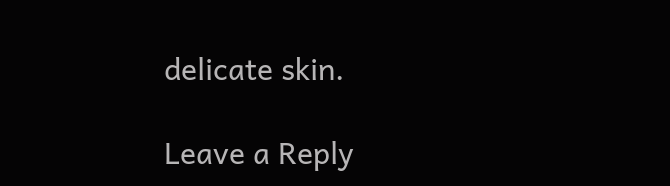delicate skin.

Leave a Reply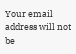Your email address will not be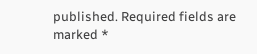published. Required fields are marked *